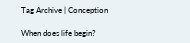Tag Archive | Conception

When does life begin?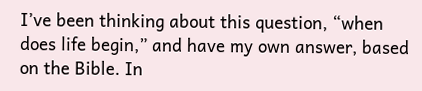I’ve been thinking about this question, “when does life begin,” and have my own answer, based on the Bible. In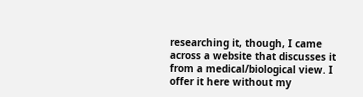researching it, though, I came across a website that discusses it from a medical/biological view. I offer it here without my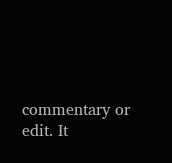commentary or edit. It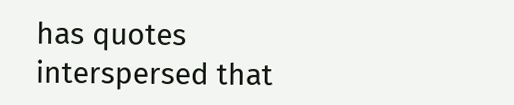has quotes interspersed that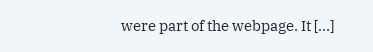were part of the webpage. It […]